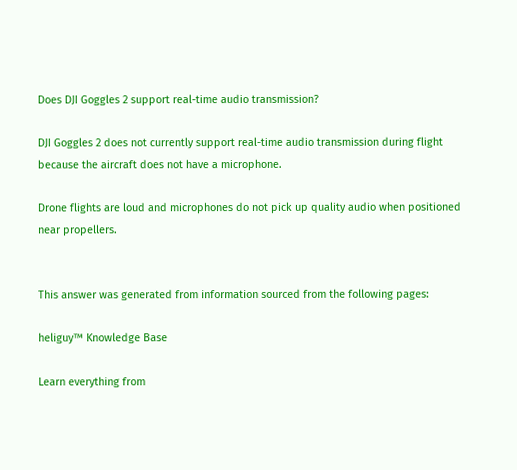Does DJI Goggles 2 support real-time audio transmission?

DJI Goggles 2 does not currently support real-time audio transmission during flight because the aircraft does not have a microphone.

Drone flights are loud and microphones do not pick up quality audio when positioned near propellers.


This answer was generated from information sourced from the following pages:

heliguy™ Knowledge Base

Learn everything from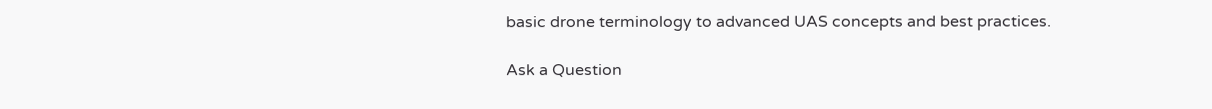basic drone terminology to advanced UAS concepts and best practices.

Ask a Question